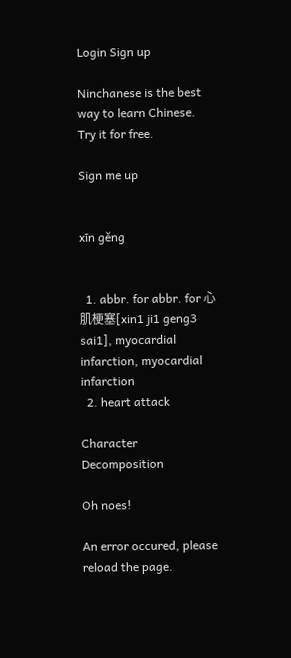Login Sign up

Ninchanese is the best way to learn Chinese.
Try it for free.

Sign me up


xīn gěng


  1. abbr. for abbr. for 心肌梗塞[xin1 ji1 geng3 sai1], myocardial infarction, myocardial infarction
  2. heart attack

Character Decomposition

Oh noes!

An error occured, please reload the page.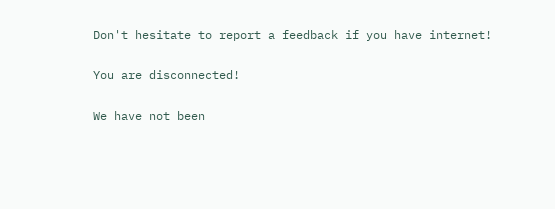Don't hesitate to report a feedback if you have internet!

You are disconnected!

We have not been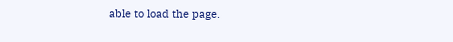able to load the page.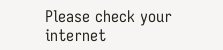Please check your internet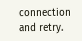connection and retry.